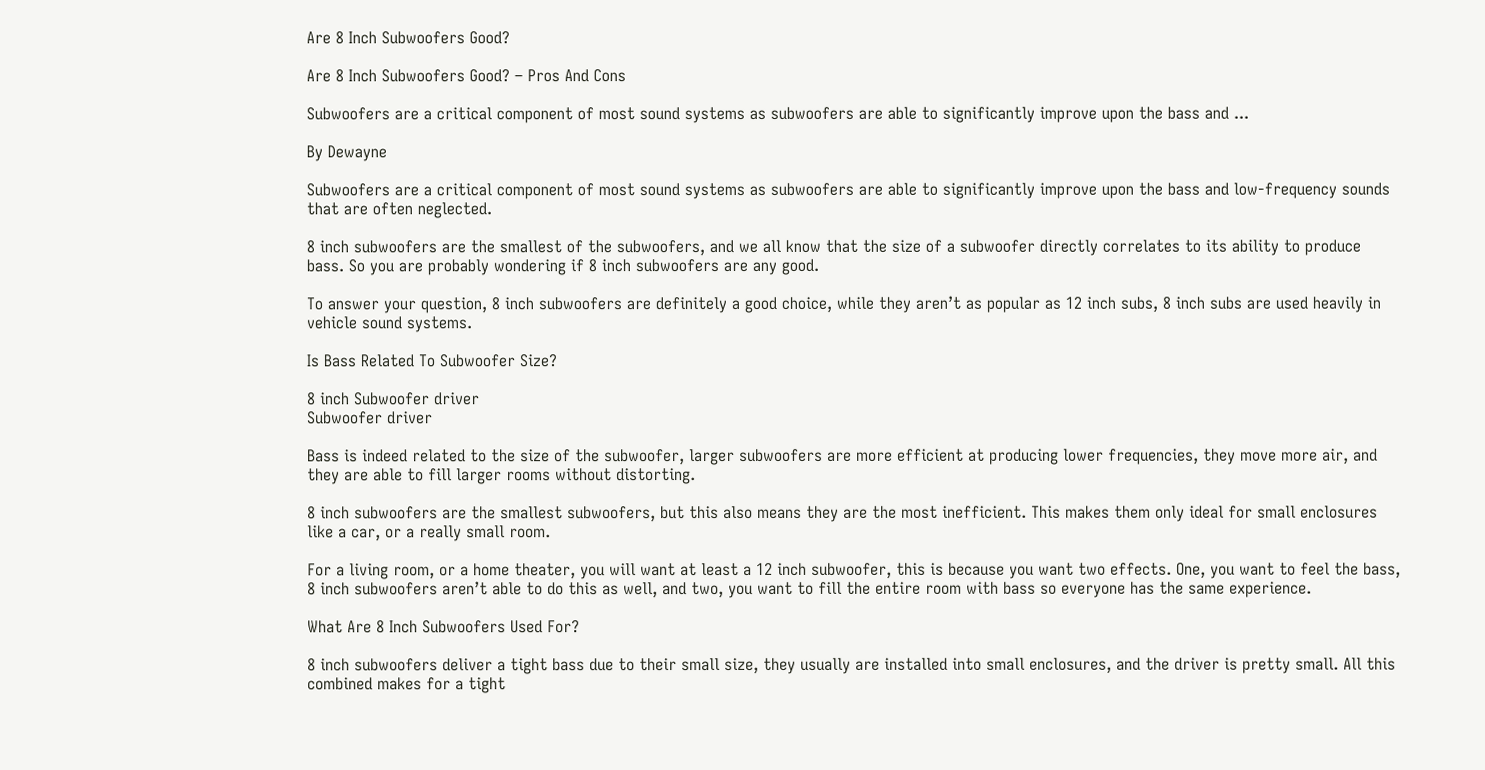Are 8 Inch Subwoofers Good?

Are 8 Inch Subwoofers Good? – Pros And Cons

Subwoofers are a critical component of most sound systems as subwoofers are able to significantly improve upon the bass and ...

By Dewayne

Subwoofers are a critical component of most sound systems as subwoofers are able to significantly improve upon the bass and low-frequency sounds that are often neglected.

8 inch subwoofers are the smallest of the subwoofers, and we all know that the size of a subwoofer directly correlates to its ability to produce bass. So you are probably wondering if 8 inch subwoofers are any good.

To answer your question, 8 inch subwoofers are definitely a good choice, while they aren’t as popular as 12 inch subs, 8 inch subs are used heavily in vehicle sound systems.

Is Bass Related To Subwoofer Size?

8 inch Subwoofer driver
Subwoofer driver

Bass is indeed related to the size of the subwoofer, larger subwoofers are more efficient at producing lower frequencies, they move more air, and they are able to fill larger rooms without distorting.

8 inch subwoofers are the smallest subwoofers, but this also means they are the most inefficient. This makes them only ideal for small enclosures like a car, or a really small room.

For a living room, or a home theater, you will want at least a 12 inch subwoofer, this is because you want two effects. One, you want to feel the bass, 8 inch subwoofers aren’t able to do this as well, and two, you want to fill the entire room with bass so everyone has the same experience.

What Are 8 Inch Subwoofers Used For?

8 inch subwoofers deliver a tight bass due to their small size, they usually are installed into small enclosures, and the driver is pretty small. All this combined makes for a tight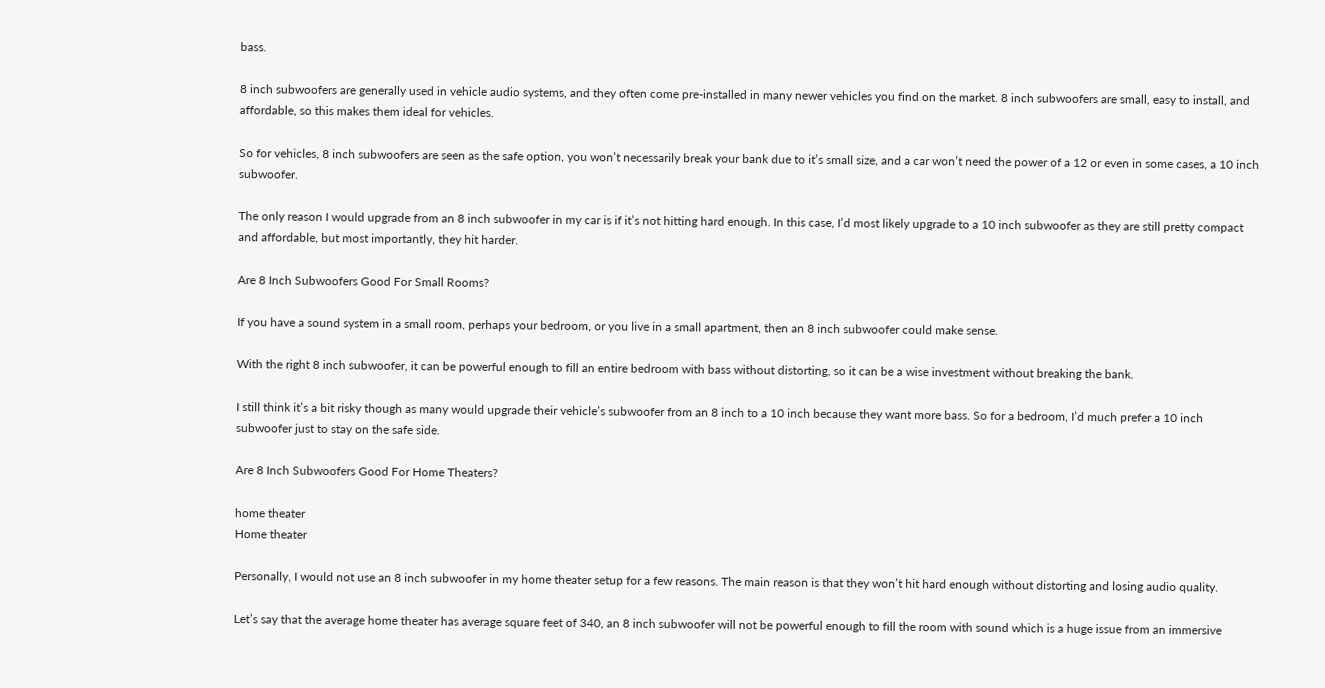bass.

8 inch subwoofers are generally used in vehicle audio systems, and they often come pre-installed in many newer vehicles you find on the market. 8 inch subwoofers are small, easy to install, and affordable, so this makes them ideal for vehicles.

So for vehicles, 8 inch subwoofers are seen as the safe option, you won’t necessarily break your bank due to it’s small size, and a car won’t need the power of a 12 or even in some cases, a 10 inch subwoofer.

The only reason I would upgrade from an 8 inch subwoofer in my car is if it’s not hitting hard enough. In this case, I’d most likely upgrade to a 10 inch subwoofer as they are still pretty compact and affordable, but most importantly, they hit harder.

Are 8 Inch Subwoofers Good For Small Rooms?

If you have a sound system in a small room, perhaps your bedroom, or you live in a small apartment, then an 8 inch subwoofer could make sense.

With the right 8 inch subwoofer, it can be powerful enough to fill an entire bedroom with bass without distorting, so it can be a wise investment without breaking the bank.

I still think it’s a bit risky though as many would upgrade their vehicle’s subwoofer from an 8 inch to a 10 inch because they want more bass. So for a bedroom, I’d much prefer a 10 inch subwoofer just to stay on the safe side.

Are 8 Inch Subwoofers Good For Home Theaters?

home theater
Home theater

Personally, I would not use an 8 inch subwoofer in my home theater setup for a few reasons. The main reason is that they won’t hit hard enough without distorting and losing audio quality.

Let’s say that the average home theater has average square feet of 340, an 8 inch subwoofer will not be powerful enough to fill the room with sound which is a huge issue from an immersive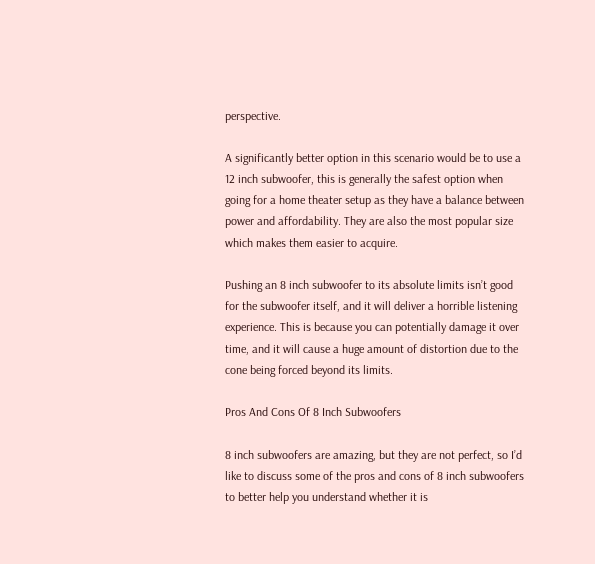perspective.

A significantly better option in this scenario would be to use a 12 inch subwoofer, this is generally the safest option when going for a home theater setup as they have a balance between power and affordability. They are also the most popular size which makes them easier to acquire.

Pushing an 8 inch subwoofer to its absolute limits isn’t good for the subwoofer itself, and it will deliver a horrible listening experience. This is because you can potentially damage it over time, and it will cause a huge amount of distortion due to the cone being forced beyond its limits.

Pros And Cons Of 8 Inch Subwoofers

8 inch subwoofers are amazing, but they are not perfect, so I’d like to discuss some of the pros and cons of 8 inch subwoofers to better help you understand whether it is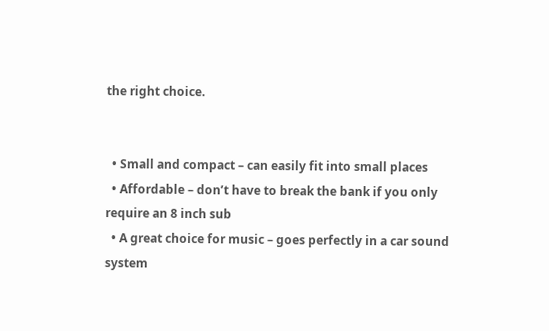the right choice.


  • Small and compact – can easily fit into small places
  • Affordable – don’t have to break the bank if you only require an 8 inch sub
  • A great choice for music – goes perfectly in a car sound system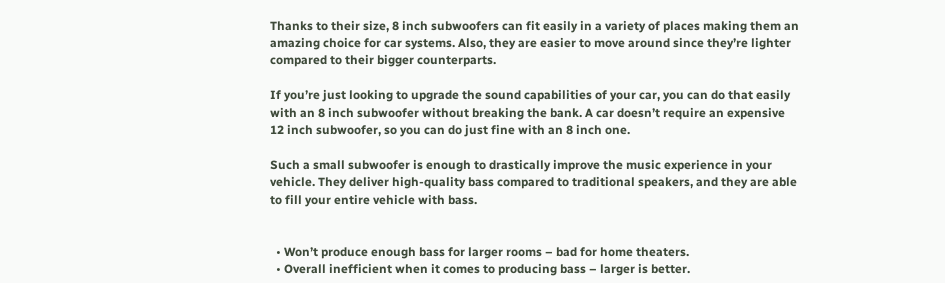Thanks to their size, 8 inch subwoofers can fit easily in a variety of places making them an amazing choice for car systems. Also, they are easier to move around since they’re lighter compared to their bigger counterparts.

If you’re just looking to upgrade the sound capabilities of your car, you can do that easily with an 8 inch subwoofer without breaking the bank. A car doesn’t require an expensive 12 inch subwoofer, so you can do just fine with an 8 inch one.

Such a small subwoofer is enough to drastically improve the music experience in your vehicle. They deliver high-quality bass compared to traditional speakers, and they are able to fill your entire vehicle with bass.


  • Won’t produce enough bass for larger rooms – bad for home theaters.
  • Overall inefficient when it comes to producing bass – larger is better.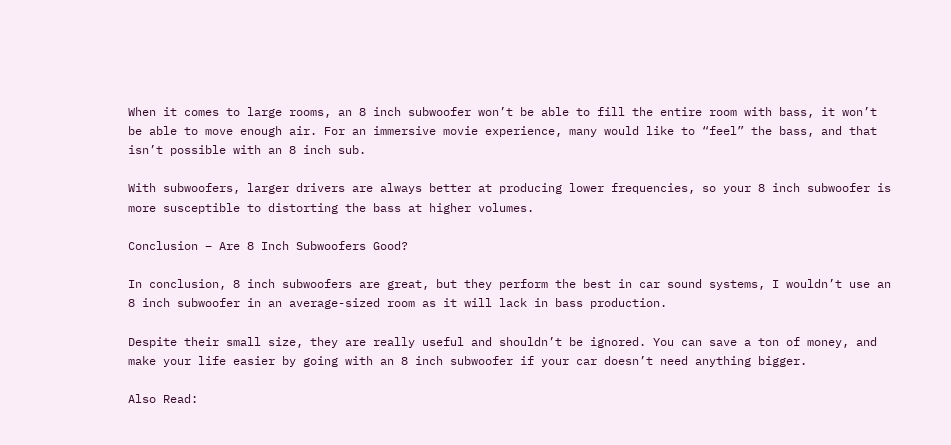When it comes to large rooms, an 8 inch subwoofer won’t be able to fill the entire room with bass, it won’t be able to move enough air. For an immersive movie experience, many would like to “feel” the bass, and that isn’t possible with an 8 inch sub.

With subwoofers, larger drivers are always better at producing lower frequencies, so your 8 inch subwoofer is more susceptible to distorting the bass at higher volumes.

Conclusion – Are 8 Inch Subwoofers Good?

In conclusion, 8 inch subwoofers are great, but they perform the best in car sound systems, I wouldn’t use an 8 inch subwoofer in an average-sized room as it will lack in bass production.

Despite their small size, they are really useful and shouldn’t be ignored. You can save a ton of money, and make your life easier by going with an 8 inch subwoofer if your car doesn’t need anything bigger.

Also Read: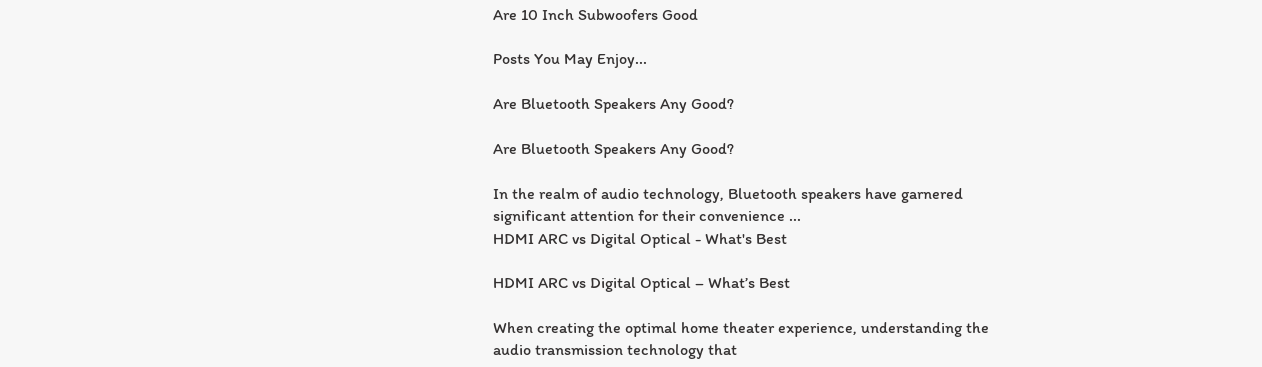Are 10 Inch Subwoofers Good

Posts You May Enjoy...

Are Bluetooth Speakers Any Good?

Are Bluetooth Speakers Any Good?

In the realm of audio technology, Bluetooth speakers have garnered significant attention for their convenience ...
HDMI ARC vs Digital Optical - What's Best

HDMI ARC vs Digital Optical – What’s Best

When creating the optimal home theater experience, understanding the audio transmission technology that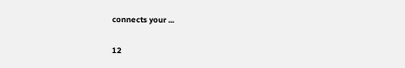connects your ...

12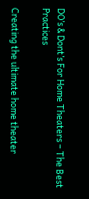DO’s & Dont’s For Home Theaters – The Best Practices

Creating the ultimate home theater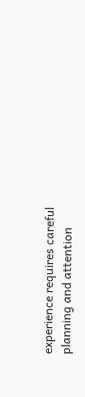experience requires careful planning and attention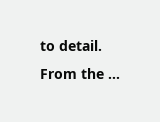to detail. From the ...